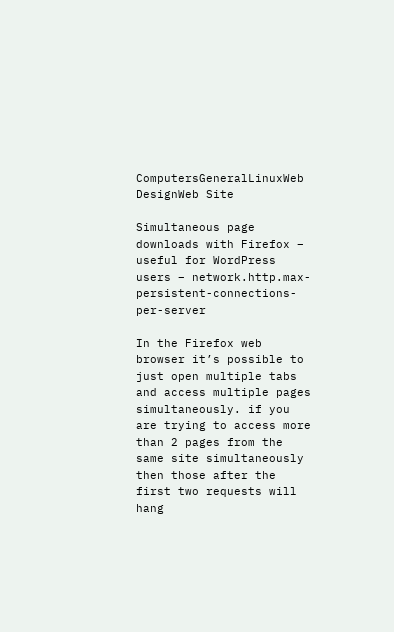ComputersGeneralLinuxWeb DesignWeb Site

Simultaneous page downloads with Firefox – useful for WordPress users – network.http.max-persistent-connections-per-server

In the Firefox web browser it’s possible to just open multiple tabs and access multiple pages simultaneously. if you are trying to access more than 2 pages from the same site simultaneously then those after the first two requests will hang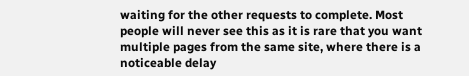waiting for the other requests to complete. Most people will never see this as it is rare that you want multiple pages from the same site, where there is a noticeable delay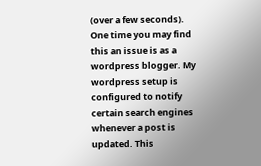(over a few seconds). One time you may find this an issue is as a wordpress blogger. My wordpress setup is configured to notify certain search engines whenever a post is updated. This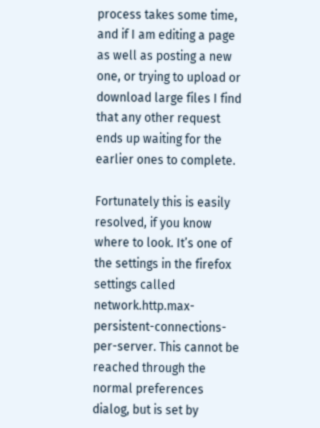process takes some time, and if I am editing a page as well as posting a new one, or trying to upload or download large files I find that any other request ends up waiting for the earlier ones to complete.

Fortunately this is easily resolved, if you know where to look. It’s one of the settings in the firefox settings called network.http.max-persistent-connections-per-server. This cannot be reached through the normal preferences dialog, but is set by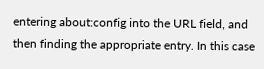entering about:config into the URL field, and then finding the appropriate entry. In this case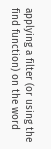applying a filter (or using the find function) on the word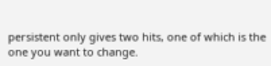persistent only gives two hits, one of which is the one you want to change.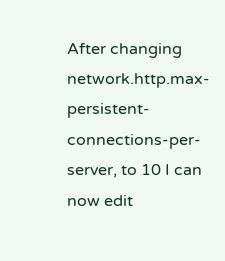After changing network.http.max-persistent-connections-per-server, to 10 I can now edit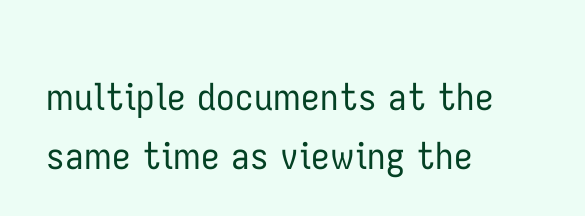multiple documents at the same time as viewing the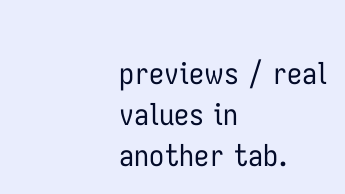previews / real values in another tab.